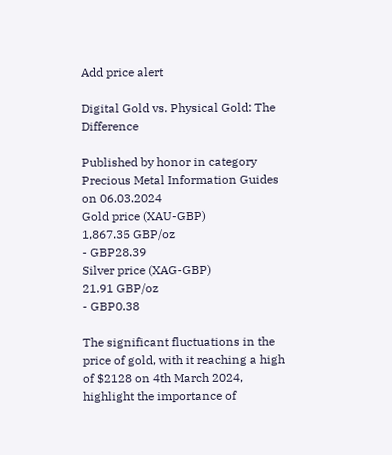Add price alert

Digital Gold vs. Physical Gold: The Difference

Published by honor in category Precious Metal Information Guides on 06.03.2024
Gold price (XAU-GBP)
1,867.35 GBP/oz
- GBP28.39
Silver price (XAG-GBP)
21.91 GBP/oz
- GBP0.38

The significant fluctuations in the price of gold, with it reaching a high of $2128 on 4th March 2024, highlight the importance of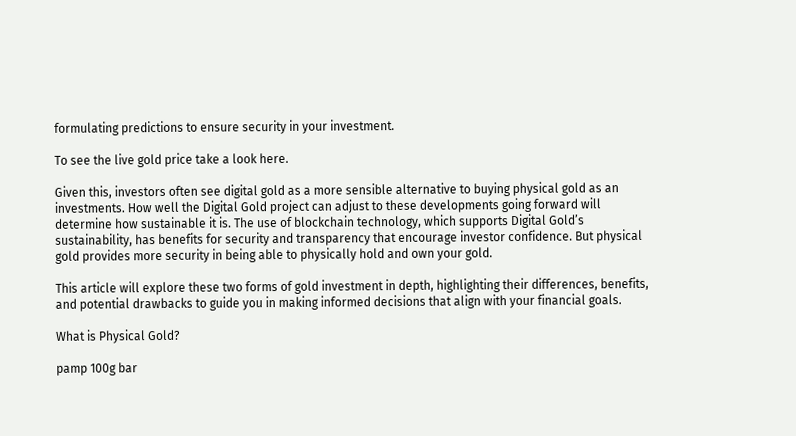formulating predictions to ensure security in your investment.

To see the live gold price take a look here.

Given this, investors often see digital gold as a more sensible alternative to buying physical gold as an investments. How well the Digital Gold project can adjust to these developments going forward will determine how sustainable it is. The use of blockchain technology, which supports Digital Gold’s sustainability, has benefits for security and transparency that encourage investor confidence. But physical gold provides more security in being able to physically hold and own your gold.

This article will explore these two forms of gold investment in depth, highlighting their differences, benefits, and potential drawbacks to guide you in making informed decisions that align with your financial goals.

What is Physical Gold?

pamp 100g bar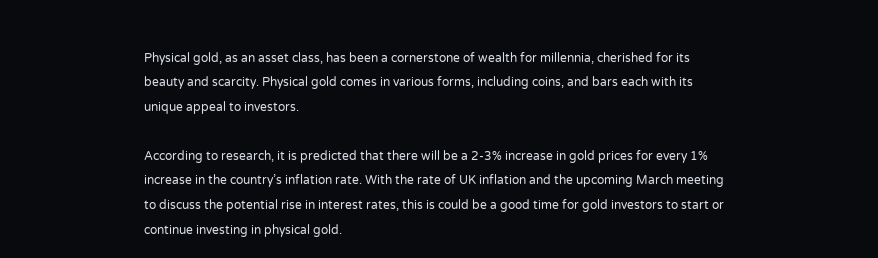Physical gold, as an asset class, has been a cornerstone of wealth for millennia, cherished for its beauty and scarcity. Physical gold comes in various forms, including coins, and bars each with its unique appeal to investors.

According to research, it is predicted that there will be a 2-3% increase in gold prices for every 1% increase in the country’s inflation rate. With the rate of UK inflation and the upcoming March meeting to discuss the potential rise in interest rates, this is could be a good time for gold investors to start or continue investing in physical gold.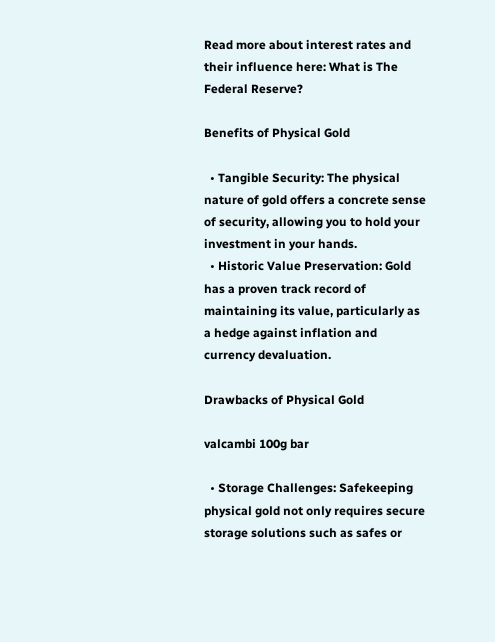Read more about interest rates and their influence here: What is The Federal Reserve?

Benefits of Physical Gold

  • Tangible Security: The physical nature of gold offers a concrete sense of security, allowing you to hold your investment in your hands.
  • Historic Value Preservation: Gold has a proven track record of maintaining its value, particularly as a hedge against inflation and currency devaluation.

Drawbacks of Physical Gold

valcambi 100g bar

  • Storage Challenges: Safekeeping physical gold not only requires secure storage solutions such as safes or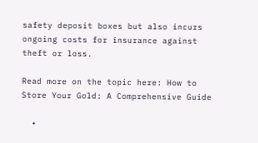safety deposit boxes but also incurs ongoing costs for insurance against theft or loss.

Read more on the topic here: How to Store Your Gold: A Comprehensive Guide

  •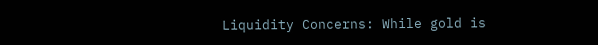Liquidity Concerns: While gold is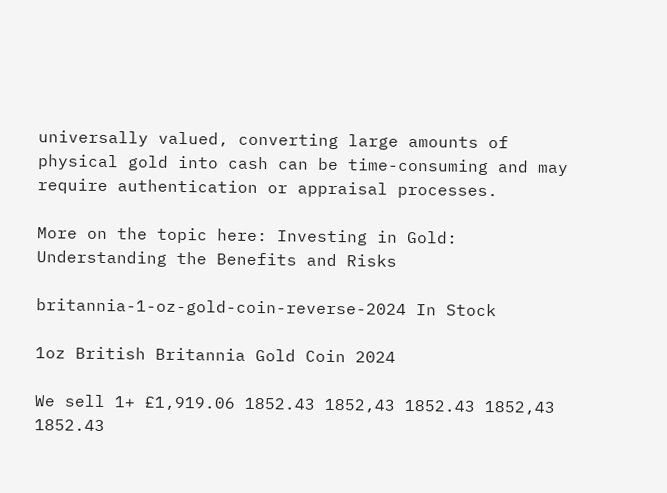universally valued, converting large amounts of physical gold into cash can be time-consuming and may require authentication or appraisal processes.

More on the topic here: Investing in Gold: Understanding the Benefits and Risks

britannia-1-oz-gold-coin-reverse-2024 In Stock

1oz British Britannia Gold Coin 2024

We sell 1+ £1,919.06 1852.43 1852,43 1852.43 1852,43 1852.43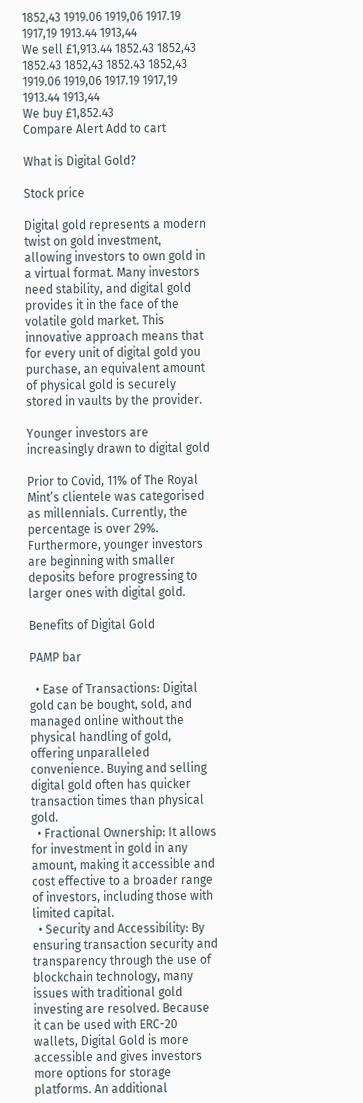1852,43 1919.06 1919,06 1917.19 1917,19 1913.44 1913,44
We sell £1,913.44 1852.43 1852,43 1852.43 1852,43 1852.43 1852,43 1919.06 1919,06 1917.19 1917,19 1913.44 1913,44
We buy £1,852.43
Compare Alert Add to cart

What is Digital Gold?

Stock price

Digital gold represents a modern twist on gold investment, allowing investors to own gold in a virtual format. Many investors need stability, and digital gold provides it in the face of the volatile gold market. This innovative approach means that for every unit of digital gold you purchase, an equivalent amount of physical gold is securely stored in vaults by the provider.

Younger investors are increasingly drawn to digital gold

Prior to Covid, 11% of The Royal Mint’s clientele was categorised as millennials. Currently, the percentage is over 29%. Furthermore, younger investors are beginning with smaller deposits before progressing to larger ones with digital gold.

Benefits of Digital Gold

PAMP bar

  • Ease of Transactions: Digital gold can be bought, sold, and managed online without the physical handling of gold, offering unparalleled convenience. Buying and selling digital gold often has quicker transaction times than physical gold.
  • Fractional Ownership: It allows for investment in gold in any amount, making it accessible and cost effective to a broader range of investors, including those with limited capital.
  • Security and Accessibility: By ensuring transaction security and transparency through the use of blockchain technology, many issues with traditional gold investing are resolved. Because it can be used with ERC-20 wallets, Digital Gold is more accessible and gives investors more options for storage platforms. An additional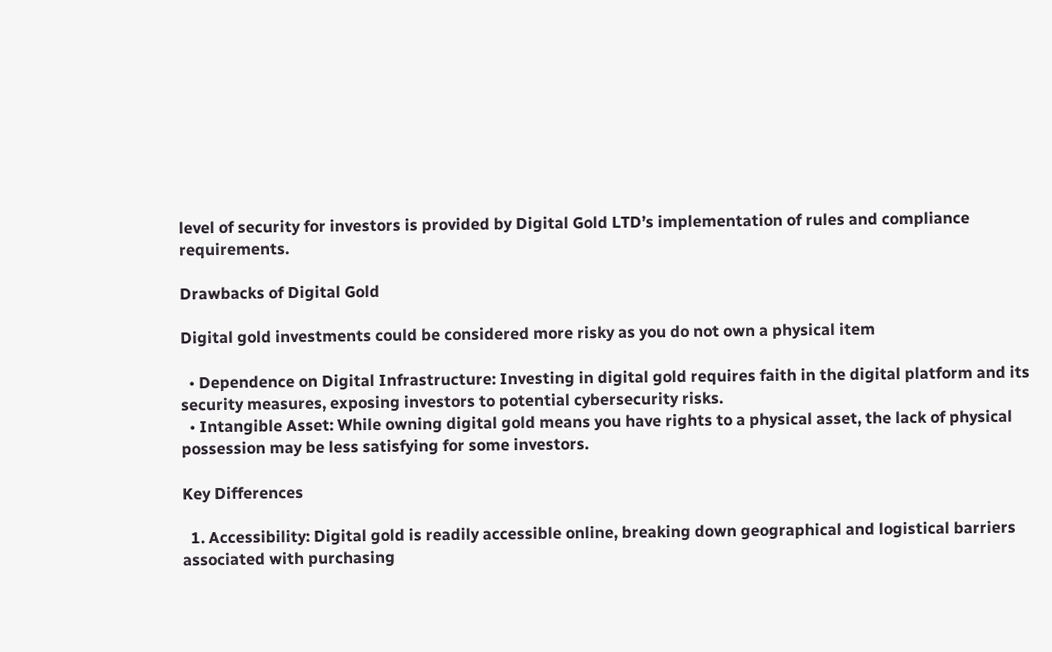level of security for investors is provided by Digital Gold LTD’s implementation of rules and compliance requirements.

Drawbacks of Digital Gold

Digital gold investments could be considered more risky as you do not own a physical item

  • Dependence on Digital Infrastructure: Investing in digital gold requires faith in the digital platform and its security measures, exposing investors to potential cybersecurity risks.
  • Intangible Asset: While owning digital gold means you have rights to a physical asset, the lack of physical possession may be less satisfying for some investors.

Key Differences

  1. Accessibility: Digital gold is readily accessible online, breaking down geographical and logistical barriers associated with purchasing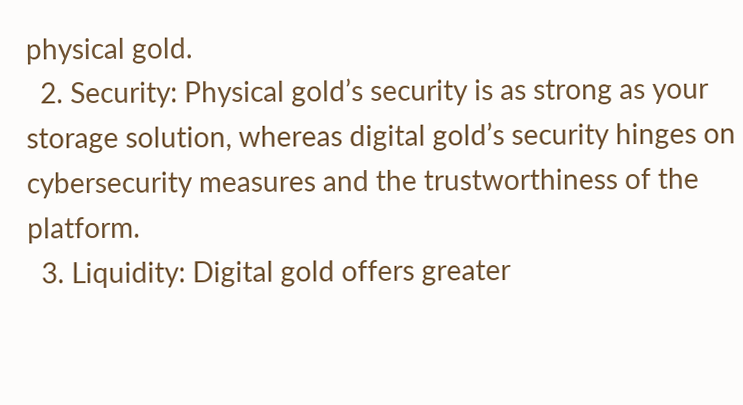physical gold.
  2. Security: Physical gold’s security is as strong as your storage solution, whereas digital gold’s security hinges on cybersecurity measures and the trustworthiness of the platform.
  3. Liquidity: Digital gold offers greater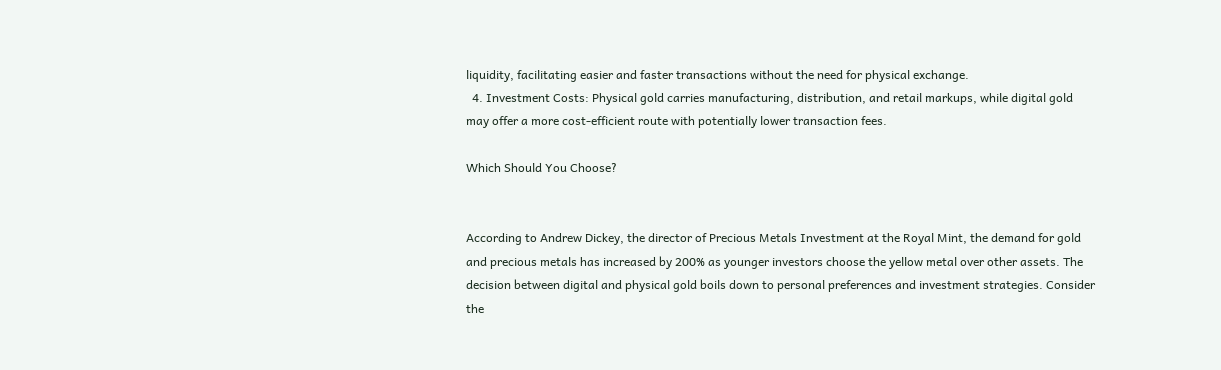liquidity, facilitating easier and faster transactions without the need for physical exchange.
  4. Investment Costs: Physical gold carries manufacturing, distribution, and retail markups, while digital gold may offer a more cost-efficient route with potentially lower transaction fees.

Which Should You Choose?


According to Andrew Dickey, the director of Precious Metals Investment at the Royal Mint, the demand for gold and precious metals has increased by 200% as younger investors choose the yellow metal over other assets. The decision between digital and physical gold boils down to personal preferences and investment strategies. Consider the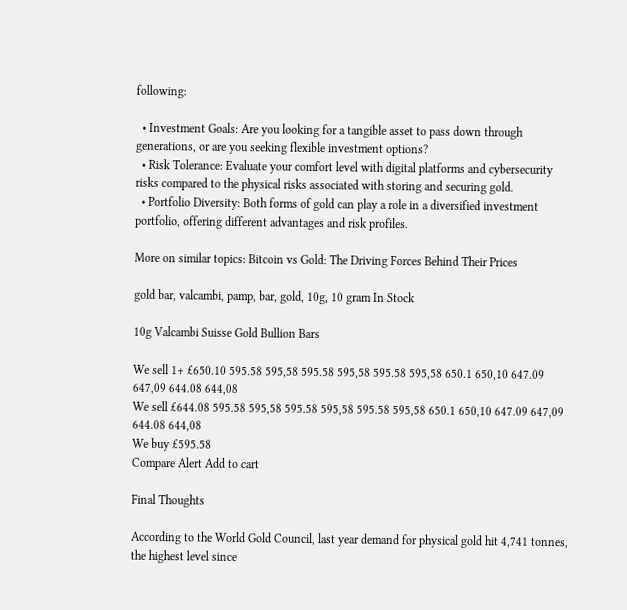following:

  • Investment Goals: Are you looking for a tangible asset to pass down through generations, or are you seeking flexible investment options?
  • Risk Tolerance: Evaluate your comfort level with digital platforms and cybersecurity risks compared to the physical risks associated with storing and securing gold.
  • Portfolio Diversity: Both forms of gold can play a role in a diversified investment portfolio, offering different advantages and risk profiles.

More on similar topics: Bitcoin vs Gold: The Driving Forces Behind Their Prices

gold bar, valcambi, pamp, bar, gold, 10g, 10 gram In Stock

10g Valcambi Suisse Gold Bullion Bars

We sell 1+ £650.10 595.58 595,58 595.58 595,58 595.58 595,58 650.1 650,10 647.09 647,09 644.08 644,08
We sell £644.08 595.58 595,58 595.58 595,58 595.58 595,58 650.1 650,10 647.09 647,09 644.08 644,08
We buy £595.58
Compare Alert Add to cart

Final Thoughts

According to the World Gold Council, last year demand for physical gold hit 4,741 tonnes, the highest level since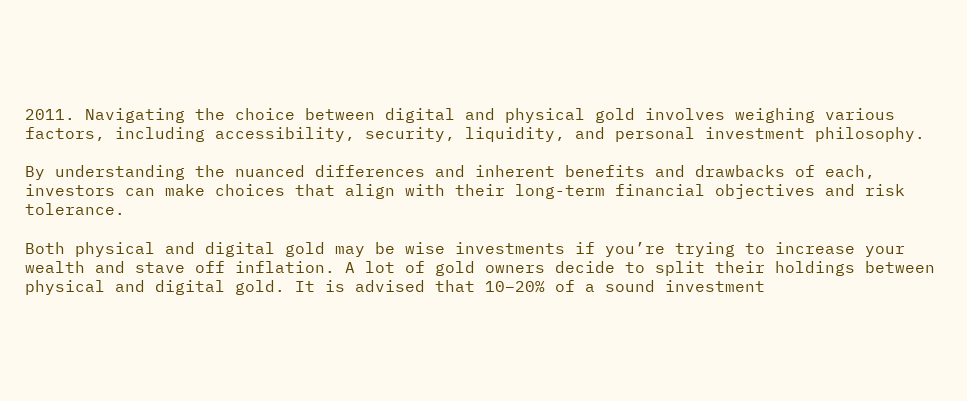2011. Navigating the choice between digital and physical gold involves weighing various factors, including accessibility, security, liquidity, and personal investment philosophy.

By understanding the nuanced differences and inherent benefits and drawbacks of each, investors can make choices that align with their long-term financial objectives and risk tolerance.

Both physical and digital gold may be wise investments if you’re trying to increase your wealth and stave off inflation. A lot of gold owners decide to split their holdings between physical and digital gold. It is advised that 10–20% of a sound investment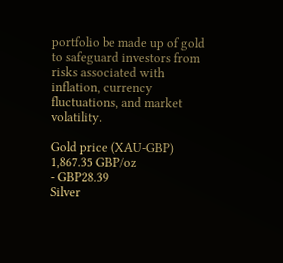portfolio be made up of gold to safeguard investors from risks associated with inflation, currency fluctuations, and market volatility.

Gold price (XAU-GBP)
1,867.35 GBP/oz
- GBP28.39
Silver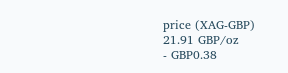price (XAG-GBP)
21.91 GBP/oz
- GBP0.38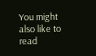You might also like to read